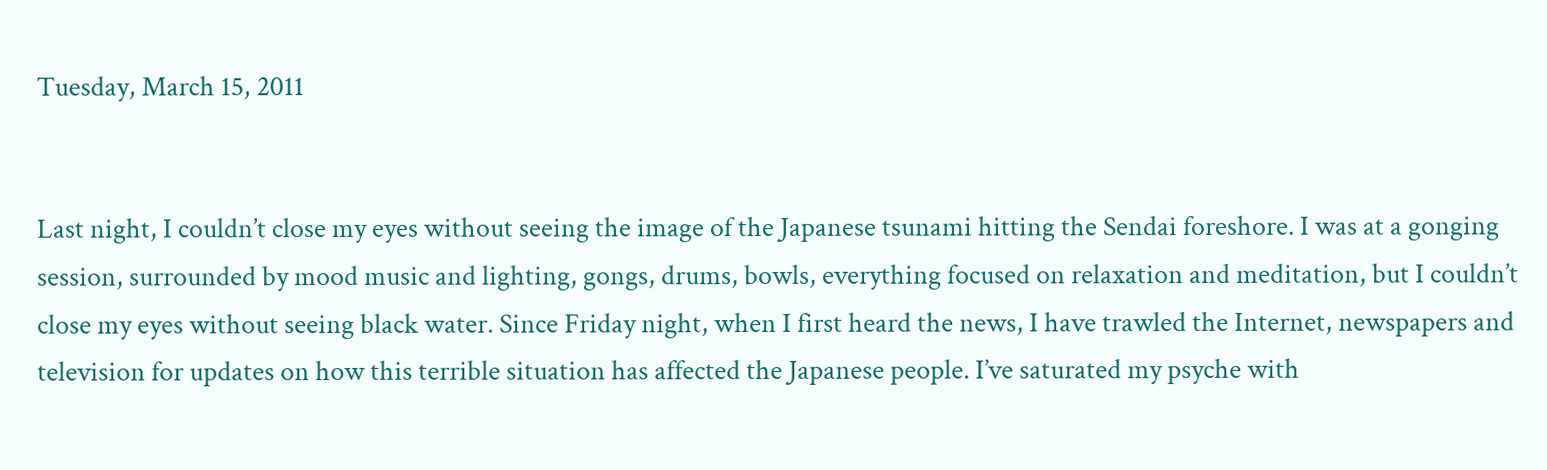Tuesday, March 15, 2011


Last night, I couldn’t close my eyes without seeing the image of the Japanese tsunami hitting the Sendai foreshore. I was at a gonging session, surrounded by mood music and lighting, gongs, drums, bowls, everything focused on relaxation and meditation, but I couldn’t close my eyes without seeing black water. Since Friday night, when I first heard the news, I have trawled the Internet, newspapers and television for updates on how this terrible situation has affected the Japanese people. I’ve saturated my psyche with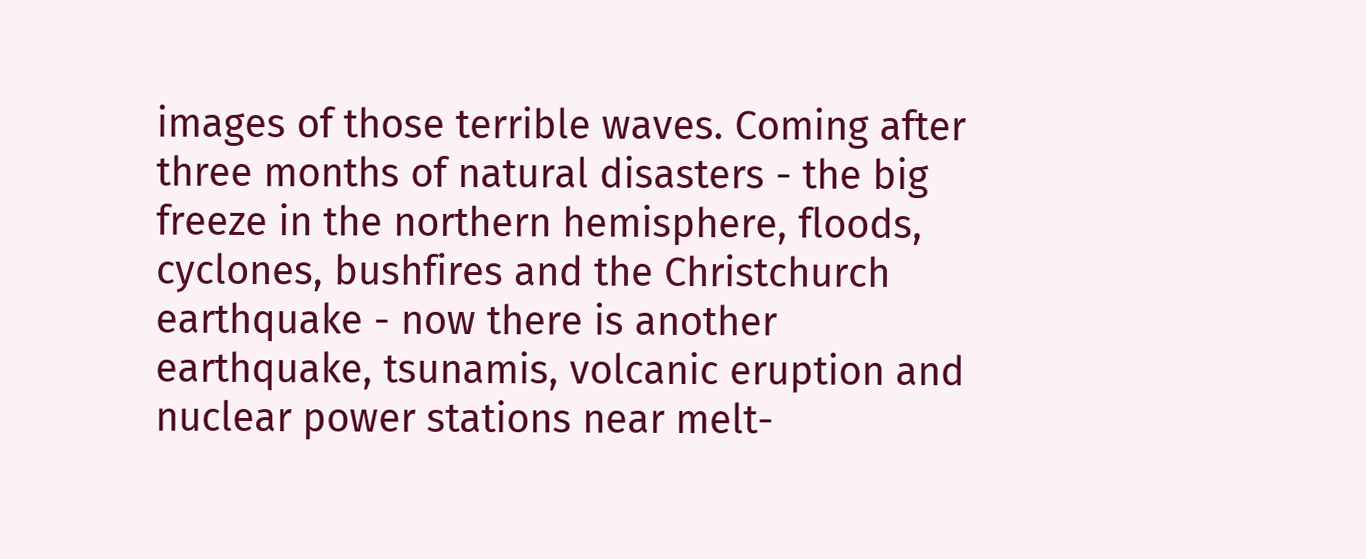images of those terrible waves. Coming after three months of natural disasters - the big freeze in the northern hemisphere, floods, cyclones, bushfires and the Christchurch earthquake - now there is another earthquake, tsunamis, volcanic eruption and nuclear power stations near melt-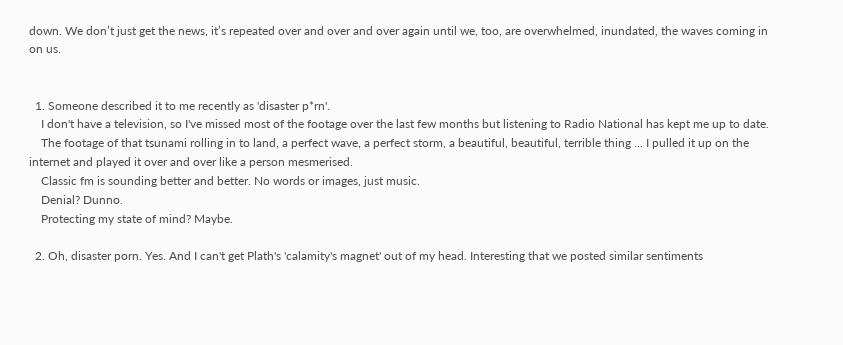down. We don’t just get the news, it’s repeated over and over and over again until we, too, are overwhelmed, inundated, the waves coming in on us.


  1. Someone described it to me recently as 'disaster p*rn'.
    I don't have a television, so I've missed most of the footage over the last few months but listening to Radio National has kept me up to date.
    The footage of that tsunami rolling in to land, a perfect wave, a perfect storm, a beautiful, beautiful, terrible thing ... I pulled it up on the internet and played it over and over like a person mesmerised.
    Classic fm is sounding better and better. No words or images, just music.
    Denial? Dunno.
    Protecting my state of mind? Maybe.

  2. Oh, disaster porn. Yes. And I can't get Plath's 'calamity's magnet' out of my head. Interesting that we posted similar sentiments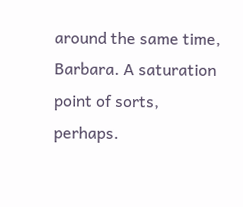around the same time, Barbara. A saturation point of sorts, perhaps.